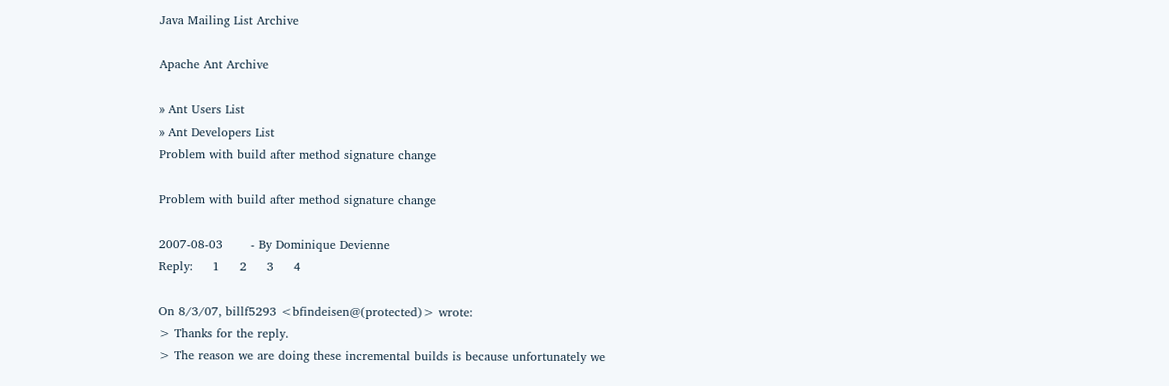Java Mailing List Archive

Apache Ant Archive

» Ant Users List
» Ant Developers List
Problem with build after method signature change

Problem with build after method signature change

2007-08-03       - By Dominique Devienne
Reply:     1     2     3     4

On 8/3/07, billf5293 <bfindeisen@(protected)> wrote:
> Thanks for the reply.
> The reason we are doing these incremental builds is because unfortunately we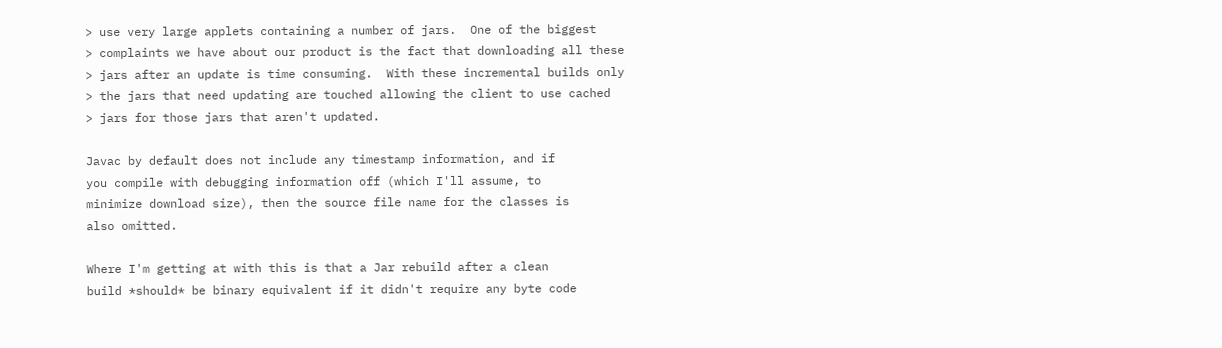> use very large applets containing a number of jars.  One of the biggest
> complaints we have about our product is the fact that downloading all these
> jars after an update is time consuming.  With these incremental builds only
> the jars that need updating are touched allowing the client to use cached
> jars for those jars that aren't updated.

Javac by default does not include any timestamp information, and if
you compile with debugging information off (which I'll assume, to
minimize download size), then the source file name for the classes is
also omitted.

Where I'm getting at with this is that a Jar rebuild after a clean
build *should* be binary equivalent if it didn't require any byte code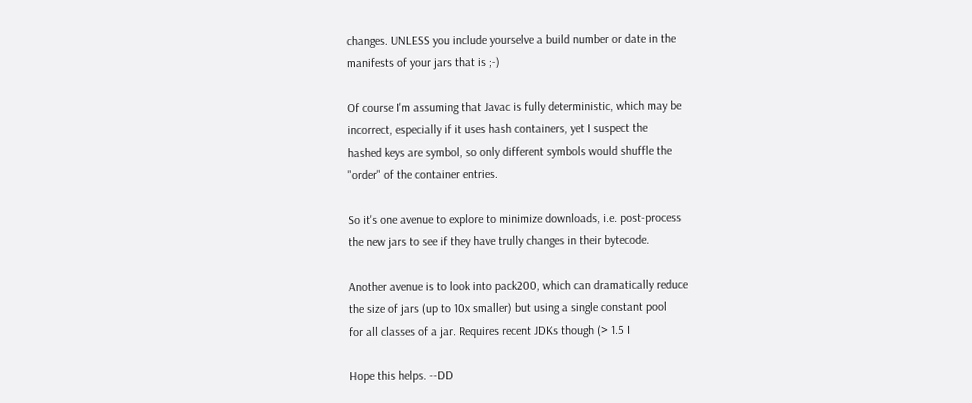changes. UNLESS you include yourselve a build number or date in the
manifests of your jars that is ;-)

Of course I'm assuming that Javac is fully deterministic, which may be
incorrect, especially if it uses hash containers, yet I suspect the
hashed keys are symbol, so only different symbols would shuffle the
"order" of the container entries.

So it's one avenue to explore to minimize downloads, i.e. post-process
the new jars to see if they have trully changes in their bytecode.

Another avenue is to look into pack200, which can dramatically reduce
the size of jars (up to 10x smaller) but using a single constant pool
for all classes of a jar. Requires recent JDKs though (> 1.5 I

Hope this helps. --DD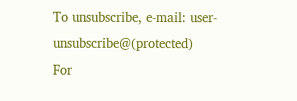To unsubscribe, e-mail: user-unsubscribe@(protected)
For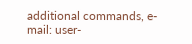additional commands, e-mail: user-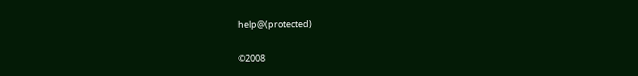help@(protected)

©2008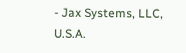- Jax Systems, LLC, U.S.A.